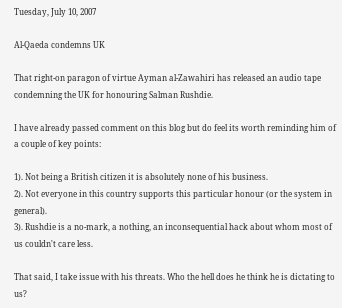Tuesday, July 10, 2007

Al-Qaeda condemns UK

That right-on paragon of virtue Ayman al-Zawahiri has released an audio tape condemning the UK for honouring Salman Rushdie.

I have already passed comment on this blog but do feel its worth reminding him of a couple of key points:

1). Not being a British citizen it is absolutely none of his business.
2). Not everyone in this country supports this particular honour (or the system in general).
3). Rushdie is a no-mark, a nothing, an inconsequential hack about whom most of us couldn't care less.

That said, I take issue with his threats. Who the hell does he think he is dictating to us?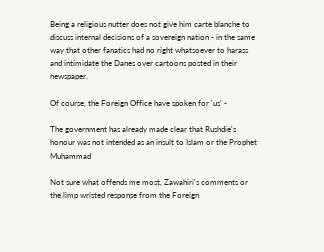Being a religious nutter does not give him carte blanche to discuss internal decisions of a sovereign nation - in the same way that other fanatics had no right whatsoever to harass and intimidate the Danes over cartoons posted in their newspaper.

Of course, the Foreign Office have spoken for 'us' -

The government has already made clear that Rushdie's honour was not intended as an insult to Islam or the Prophet Muhammad

Not sure what offends me most, Zawahiri's comments or the limp wristed response from the Foreign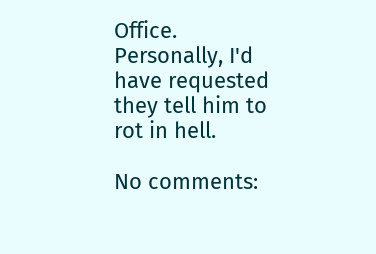Office. Personally, I'd have requested they tell him to rot in hell.

No comments: